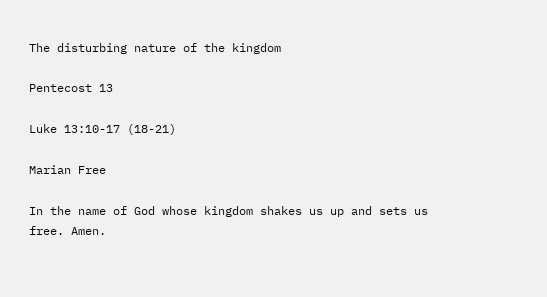The disturbing nature of the kingdom

Pentecost 13

Luke 13:10-17 (18-21)

Marian Free

In the name of God whose kingdom shakes us up and sets us free. Amen.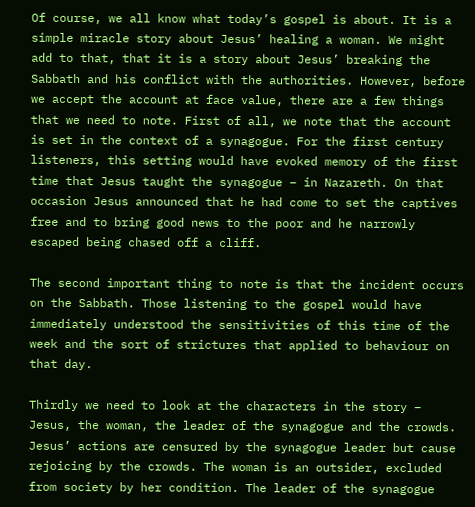Of course, we all know what today’s gospel is about. It is a simple miracle story about Jesus’ healing a woman. We might add to that, that it is a story about Jesus’ breaking the Sabbath and his conflict with the authorities. However, before we accept the account at face value, there are a few things that we need to note. First of all, we note that the account is set in the context of a synagogue. For the first century listeners, this setting would have evoked memory of the first time that Jesus taught the synagogue – in Nazareth. On that occasion Jesus announced that he had come to set the captives free and to bring good news to the poor and he narrowly escaped being chased off a cliff.

The second important thing to note is that the incident occurs on the Sabbath. Those listening to the gospel would have immediately understood the sensitivities of this time of the week and the sort of strictures that applied to behaviour on that day.

Thirdly we need to look at the characters in the story – Jesus, the woman, the leader of the synagogue and the crowds. Jesus’ actions are censured by the synagogue leader but cause rejoicing by the crowds. The woman is an outsider, excluded from society by her condition. The leader of the synagogue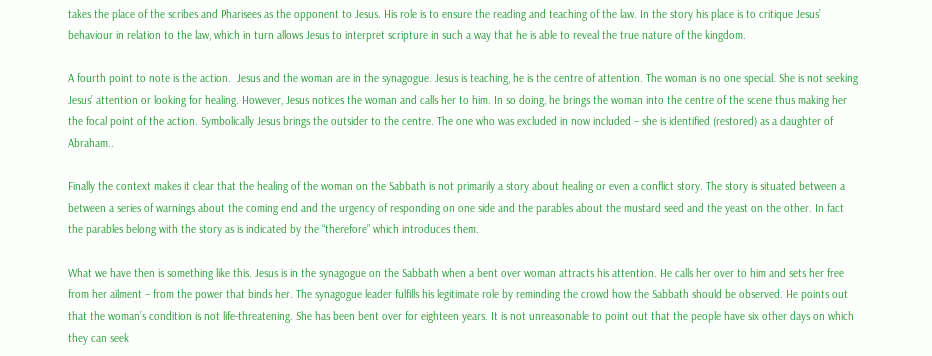takes the place of the scribes and Pharisees as the opponent to Jesus. His role is to ensure the reading and teaching of the law. In the story his place is to critique Jesus’ behaviour in relation to the law, which in turn allows Jesus to interpret scripture in such a way that he is able to reveal the true nature of the kingdom.

A fourth point to note is the action.  Jesus and the woman are in the synagogue. Jesus is teaching, he is the centre of attention. The woman is no one special. She is not seeking Jesus’ attention or looking for healing. However, Jesus notices the woman and calls her to him. In so doing, he brings the woman into the centre of the scene thus making her the focal point of the action. Symbolically Jesus brings the outsider to the centre. The one who was excluded in now included – she is identified (restored) as a daughter of Abraham..

Finally the context makes it clear that the healing of the woman on the Sabbath is not primarily a story about healing or even a conflict story. The story is situated between a between a series of warnings about the coming end and the urgency of responding on one side and the parables about the mustard seed and the yeast on the other. In fact the parables belong with the story as is indicated by the “therefore” which introduces them.

What we have then is something like this. Jesus is in the synagogue on the Sabbath when a bent over woman attracts his attention. He calls her over to him and sets her free from her ailment – from the power that binds her. The synagogue leader fulfills his legitimate role by reminding the crowd how the Sabbath should be observed. He points out that the woman’s condition is not life-threatening. She has been bent over for eighteen years. It is not unreasonable to point out that the people have six other days on which they can seek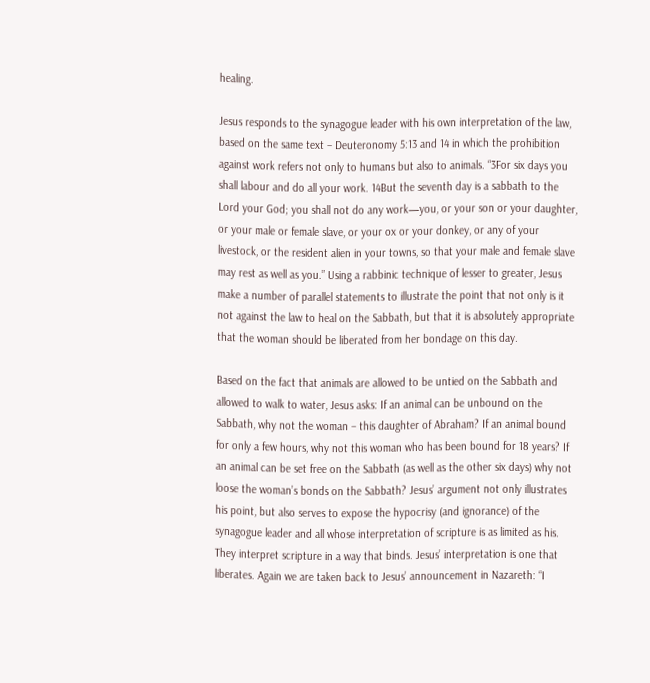healing.

Jesus responds to the synagogue leader with his own interpretation of the law, based on the same text – Deuteronomy 5:13 and 14 in which the prohibition against work refers not only to humans but also to animals. “3For six days you shall labour and do all your work. 14But the seventh day is a sabbath to the Lord your God; you shall not do any work—you, or your son or your daughter, or your male or female slave, or your ox or your donkey, or any of your livestock, or the resident alien in your towns, so that your male and female slave may rest as well as you.” Using a rabbinic technique of lesser to greater, Jesus make a number of parallel statements to illustrate the point that not only is it not against the law to heal on the Sabbath, but that it is absolutely appropriate that the woman should be liberated from her bondage on this day.

Based on the fact that animals are allowed to be untied on the Sabbath and allowed to walk to water, Jesus asks: If an animal can be unbound on the Sabbath, why not the woman – this daughter of Abraham? If an animal bound for only a few hours, why not this woman who has been bound for 18 years? If an animal can be set free on the Sabbath (as well as the other six days) why not loose the woman’s bonds on the Sabbath? Jesus’ argument not only illustrates his point, but also serves to expose the hypocrisy (and ignorance) of the synagogue leader and all whose interpretation of scripture is as limited as his. They interpret scripture in a way that binds. Jesus’ interpretation is one that liberates. Again we are taken back to Jesus’ announcement in Nazareth: “I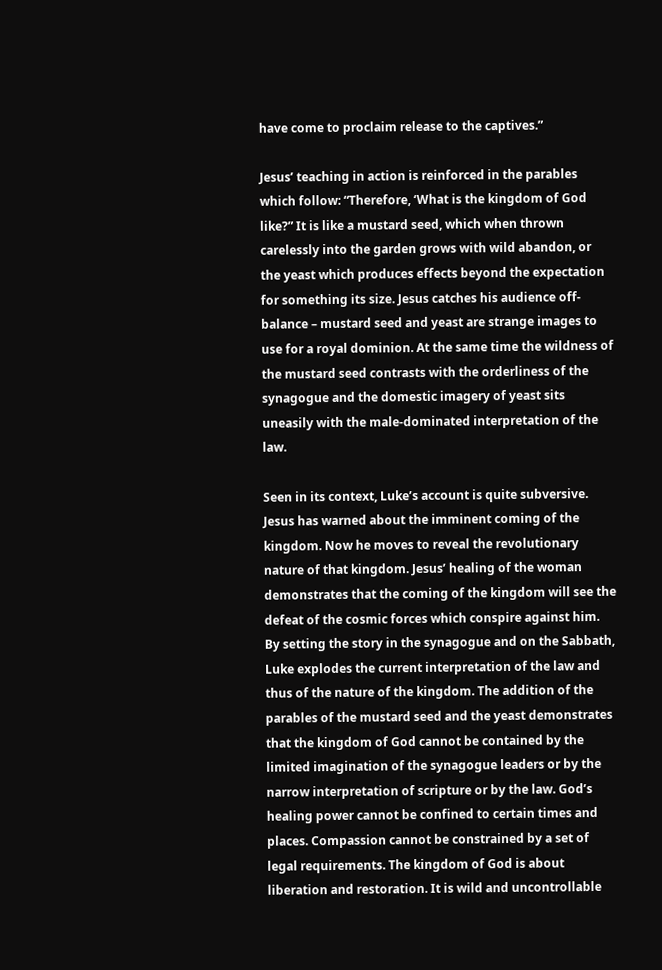have come to proclaim release to the captives.”

Jesus’ teaching in action is reinforced in the parables which follow: “Therefore, ‘What is the kingdom of God like?” It is like a mustard seed, which when thrown carelessly into the garden grows with wild abandon, or the yeast which produces effects beyond the expectation for something its size. Jesus catches his audience off-balance – mustard seed and yeast are strange images to use for a royal dominion. At the same time the wildness of the mustard seed contrasts with the orderliness of the synagogue and the domestic imagery of yeast sits uneasily with the male-dominated interpretation of the law.

Seen in its context, Luke’s account is quite subversive. Jesus has warned about the imminent coming of the kingdom. Now he moves to reveal the revolutionary nature of that kingdom. Jesus’ healing of the woman demonstrates that the coming of the kingdom will see the defeat of the cosmic forces which conspire against him. By setting the story in the synagogue and on the Sabbath, Luke explodes the current interpretation of the law and thus of the nature of the kingdom. The addition of the parables of the mustard seed and the yeast demonstrates that the kingdom of God cannot be contained by the limited imagination of the synagogue leaders or by the narrow interpretation of scripture or by the law. God’s healing power cannot be confined to certain times and places. Compassion cannot be constrained by a set of legal requirements. The kingdom of God is about liberation and restoration. It is wild and uncontrollable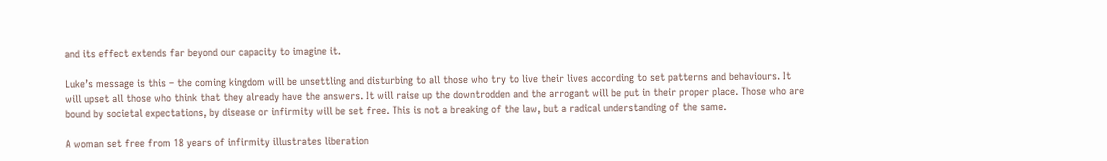and its effect extends far beyond our capacity to imagine it.

Luke’s message is this – the coming kingdom will be unsettling and disturbing to all those who try to live their lives according to set patterns and behaviours. It will upset all those who think that they already have the answers. It will raise up the downtrodden and the arrogant will be put in their proper place. Those who are bound by societal expectations, by disease or infirmity will be set free. This is not a breaking of the law, but a radical understanding of the same.

A woman set free from 18 years of infirmity illustrates liberation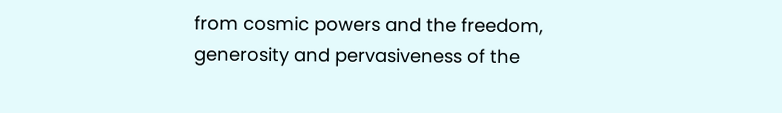from cosmic powers and the freedom, generosity and pervasiveness of the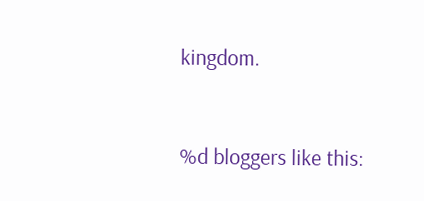kingdom.


%d bloggers like this: